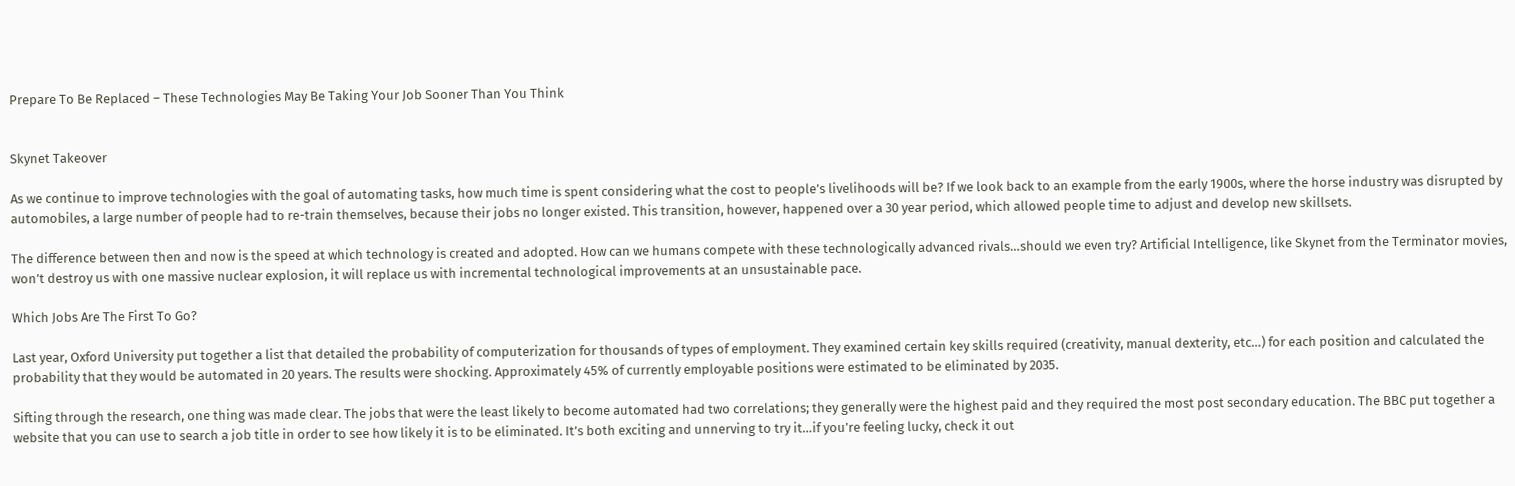Prepare To Be Replaced – These Technologies May Be Taking Your Job Sooner Than You Think


Skynet Takeover

As we continue to improve technologies with the goal of automating tasks, how much time is spent considering what the cost to people’s livelihoods will be? If we look back to an example from the early 1900s, where the horse industry was disrupted by automobiles, a large number of people had to re-train themselves, because their jobs no longer existed. This transition, however, happened over a 30 year period, which allowed people time to adjust and develop new skillsets.

The difference between then and now is the speed at which technology is created and adopted. How can we humans compete with these technologically advanced rivals…should we even try? Artificial Intelligence, like Skynet from the Terminator movies, won’t destroy us with one massive nuclear explosion, it will replace us with incremental technological improvements at an unsustainable pace.

Which Jobs Are The First To Go?

Last year, Oxford University put together a list that detailed the probability of computerization for thousands of types of employment. They examined certain key skills required (creativity, manual dexterity, etc…) for each position and calculated the probability that they would be automated in 20 years. The results were shocking. Approximately 45% of currently employable positions were estimated to be eliminated by 2035.

Sifting through the research, one thing was made clear. The jobs that were the least likely to become automated had two correlations; they generally were the highest paid and they required the most post secondary education. The BBC put together a website that you can use to search a job title in order to see how likely it is to be eliminated. It’s both exciting and unnerving to try it…if you’re feeling lucky, check it out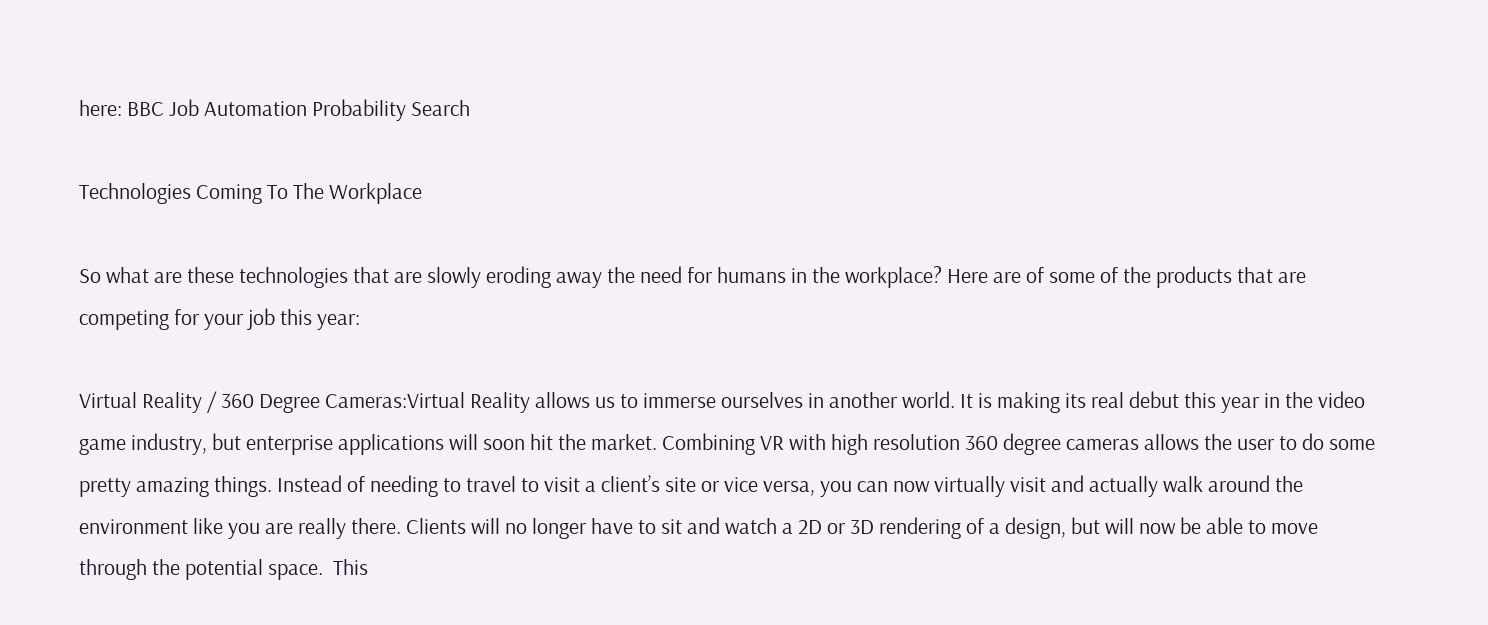here: BBC Job Automation Probability Search

Technologies Coming To The Workplace

So what are these technologies that are slowly eroding away the need for humans in the workplace? Here are of some of the products that are competing for your job this year:

Virtual Reality / 360 Degree Cameras:Virtual Reality allows us to immerse ourselves in another world. It is making its real debut this year in the video game industry, but enterprise applications will soon hit the market. Combining VR with high resolution 360 degree cameras allows the user to do some pretty amazing things. Instead of needing to travel to visit a client’s site or vice versa, you can now virtually visit and actually walk around the environment like you are really there. Clients will no longer have to sit and watch a 2D or 3D rendering of a design, but will now be able to move through the potential space.  This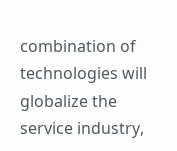combination of technologies will globalize the service industry,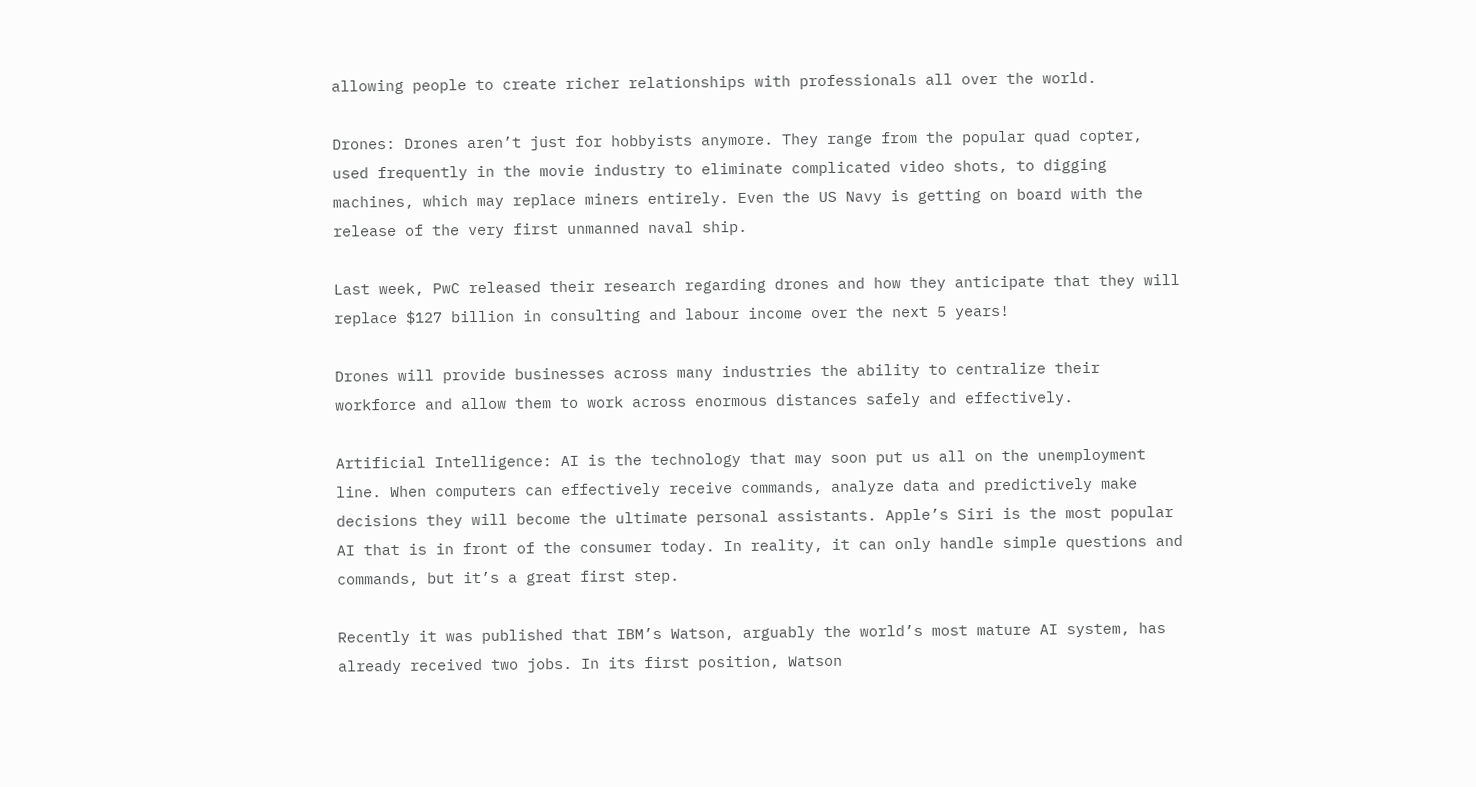allowing people to create richer relationships with professionals all over the world.

Drones: Drones aren’t just for hobbyists anymore. They range from the popular quad copter, used frequently in the movie industry to eliminate complicated video shots, to digging machines, which may replace miners entirely. Even the US Navy is getting on board with the release of the very first unmanned naval ship.

Last week, PwC released their research regarding drones and how they anticipate that they will replace $127 billion in consulting and labour income over the next 5 years!

Drones will provide businesses across many industries the ability to centralize their workforce and allow them to work across enormous distances safely and effectively.

Artificial Intelligence: AI is the technology that may soon put us all on the unemployment line. When computers can effectively receive commands, analyze data and predictively make decisions they will become the ultimate personal assistants. Apple’s Siri is the most popular AI that is in front of the consumer today. In reality, it can only handle simple questions and commands, but it’s a great first step.

Recently it was published that IBM’s Watson, arguably the world’s most mature AI system, has already received two jobs. In its first position, Watson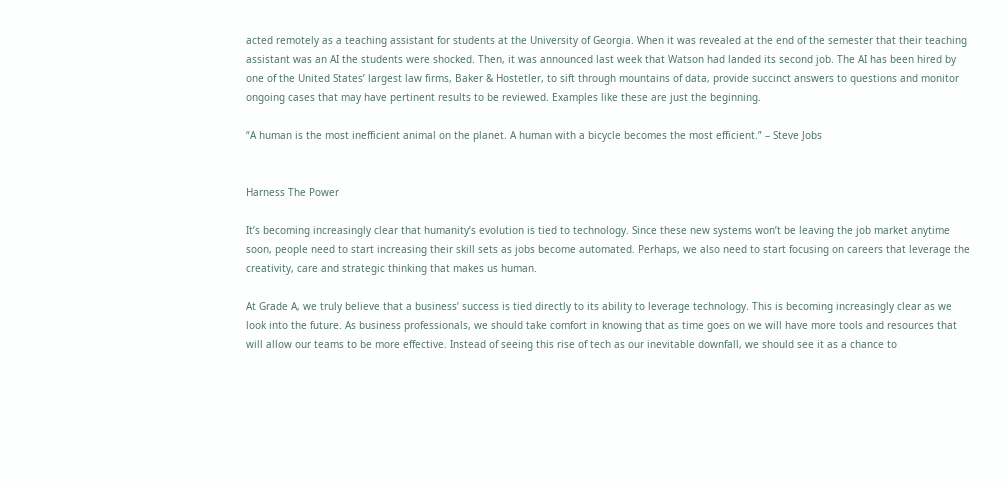acted remotely as a teaching assistant for students at the University of Georgia. When it was revealed at the end of the semester that their teaching assistant was an AI the students were shocked. Then, it was announced last week that Watson had landed its second job. The AI has been hired by one of the United States’ largest law firms, Baker & Hostetler, to sift through mountains of data, provide succinct answers to questions and monitor ongoing cases that may have pertinent results to be reviewed. Examples like these are just the beginning.

“A human is the most inefficient animal on the planet. A human with a bicycle becomes the most efficient.” – Steve Jobs


Harness The Power

It’s becoming increasingly clear that humanity’s evolution is tied to technology. Since these new systems won’t be leaving the job market anytime soon, people need to start increasing their skill sets as jobs become automated. Perhaps, we also need to start focusing on careers that leverage the creativity, care and strategic thinking that makes us human.

At Grade A, we truly believe that a business’ success is tied directly to its ability to leverage technology. This is becoming increasingly clear as we look into the future. As business professionals, we should take comfort in knowing that as time goes on we will have more tools and resources that will allow our teams to be more effective. Instead of seeing this rise of tech as our inevitable downfall, we should see it as a chance to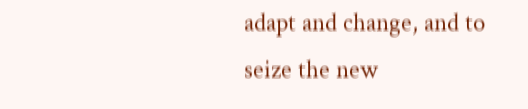adapt and change, and to seize the new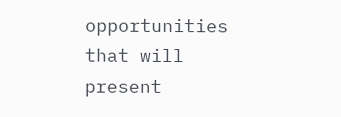opportunities that will present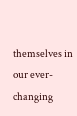themselves in our ever-changing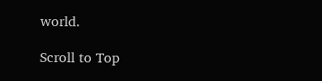world.

Scroll to Top